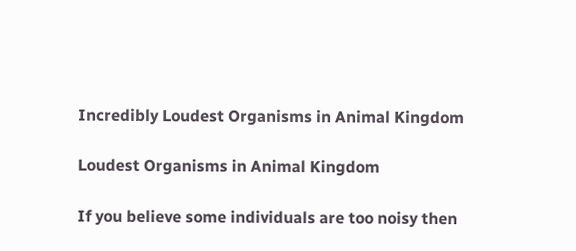Incredibly Loudest Organisms in Animal Kingdom

Loudest Organisms in Animal Kingdom

If you believe some individuals are too noisy then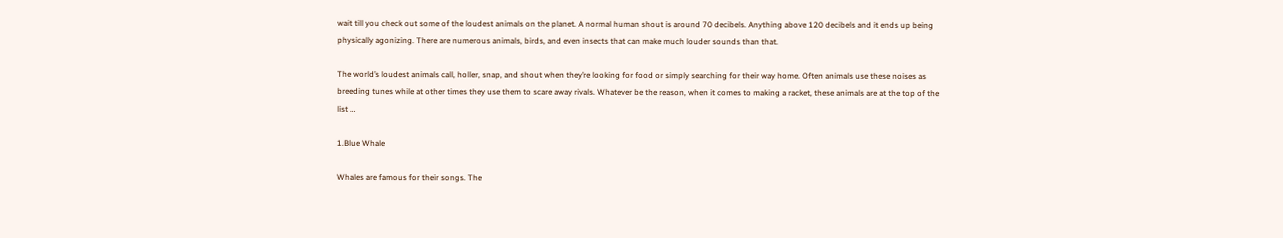wait till you check out some of the loudest animals on the planet. A normal human shout is around 70 decibels. Anything above 120 decibels and it ends up being physically agonizing. There are numerous animals, birds, and even insects that can make much louder sounds than that.

The world’s loudest animals call, holler, snap, and shout when they’re looking for food or simply searching for their way home. Often animals use these noises as breeding tunes while at other times they use them to scare away rivals. Whatever be the reason, when it comes to making a racket, these animals are at the top of the list …

1.Blue Whale

Whales are famous for their songs. The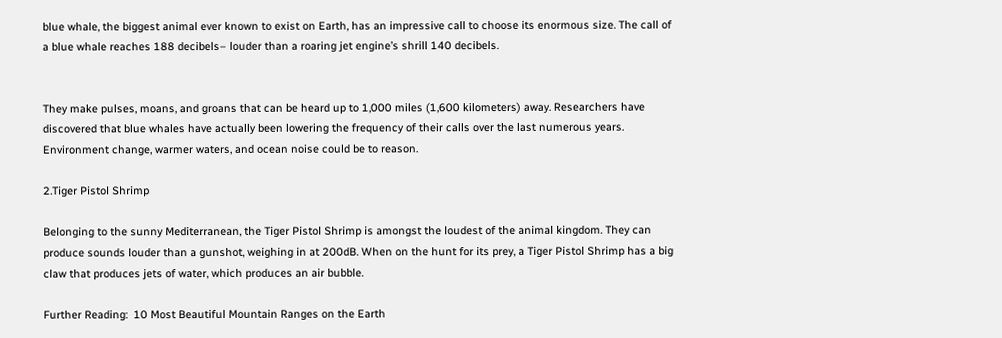blue whale, the biggest animal ever known to exist on Earth, has an impressive call to choose its enormous size. The call of a blue whale reaches 188 decibels– louder than a roaring jet engine’s shrill 140 decibels.


They make pulses, moans, and groans that can be heard up to 1,000 miles (1,600 kilometers) away. Researchers have discovered that blue whales have actually been lowering the frequency of their calls over the last numerous years. Environment change, warmer waters, and ocean noise could be to reason.

2.Tiger Pistol Shrimp

Belonging to the sunny Mediterranean, the Tiger Pistol Shrimp is amongst the loudest of the animal kingdom. They can produce sounds louder than a gunshot, weighing in at 200dB. When on the hunt for its prey, a Tiger Pistol Shrimp has a big claw that produces jets of water, which produces an air bubble.

Further Reading:  10 Most Beautiful Mountain Ranges on the Earth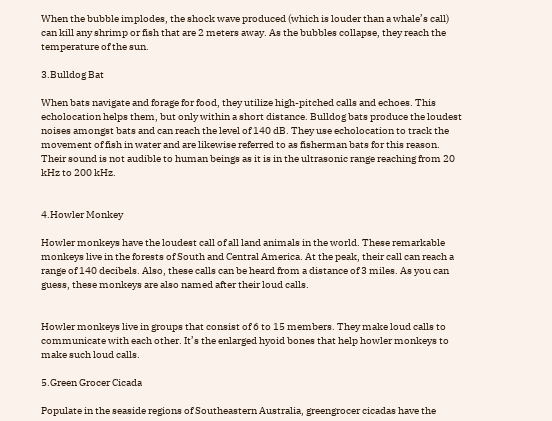When the bubble implodes, the shock wave produced (which is louder than a whale’s call) can kill any shrimp or fish that are 2 meters away. As the bubbles collapse, they reach the temperature of the sun.

3.Bulldog Bat

When bats navigate and forage for food, they utilize high-pitched calls and echoes. This echolocation helps them, but only within a short distance. Bulldog bats produce the loudest noises amongst bats and can reach the level of 140 dB. They use echolocation to track the movement of fish in water and are likewise referred to as fisherman bats for this reason. Their sound is not audible to human beings as it is in the ultrasonic range reaching from 20 kHz to 200 kHz.


4.Howler Monkey

Howler monkeys have the loudest call of all land animals in the world. These remarkable monkeys live in the forests of South and Central America. At the peak, their call can reach a range of 140 decibels. Also, these calls can be heard from a distance of 3 miles. As you can guess, these monkeys are also named after their loud calls.


Howler monkeys live in groups that consist of 6 to 15 members. They make loud calls to communicate with each other. It’s the enlarged hyoid bones that help howler monkeys to make such loud calls.

5.Green Grocer Cicada

Populate in the seaside regions of Southeastern Australia, greengrocer cicadas have the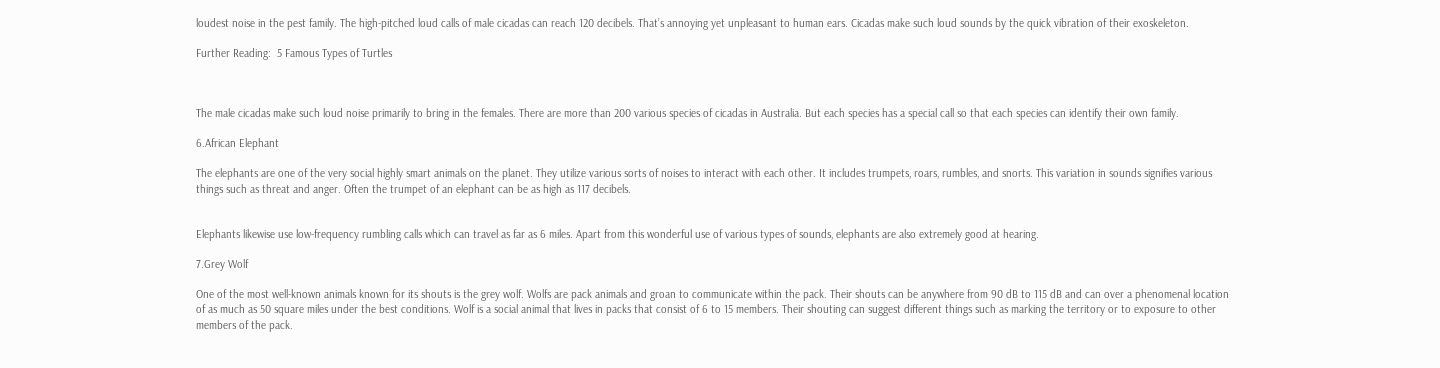loudest noise in the pest family. The high-pitched loud calls of male cicadas can reach 120 decibels. That’s annoying yet unpleasant to human ears. Cicadas make such loud sounds by the quick vibration of their exoskeleton.

Further Reading:  5 Famous Types of Turtles



The male cicadas make such loud noise primarily to bring in the females. There are more than 200 various species of cicadas in Australia. But each species has a special call so that each species can identify their own family.

6.African Elephant

The elephants are one of the very social highly smart animals on the planet. They utilize various sorts of noises to interact with each other. It includes trumpets, roars, rumbles, and snorts. This variation in sounds signifies various things such as threat and anger. Often the trumpet of an elephant can be as high as 117 decibels.


Elephants likewise use low-frequency rumbling calls which can travel as far as 6 miles. Apart from this wonderful use of various types of sounds, elephants are also extremely good at hearing.

7.Grey Wolf

One of the most well-known animals known for its shouts is the grey wolf. Wolfs are pack animals and groan to communicate within the pack. Their shouts can be anywhere from 90 dB to 115 dB and can over a phenomenal location of as much as 50 square miles under the best conditions. Wolf is a social animal that lives in packs that consist of 6 to 15 members. Their shouting can suggest different things such as marking the territory or to exposure to other members of the pack.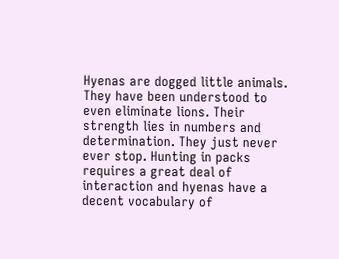Hyenas are dogged little animals. They have been understood to even eliminate lions. Their strength lies in numbers and determination. They just never ever stop. Hunting in packs requires a great deal of interaction and hyenas have a decent vocabulary of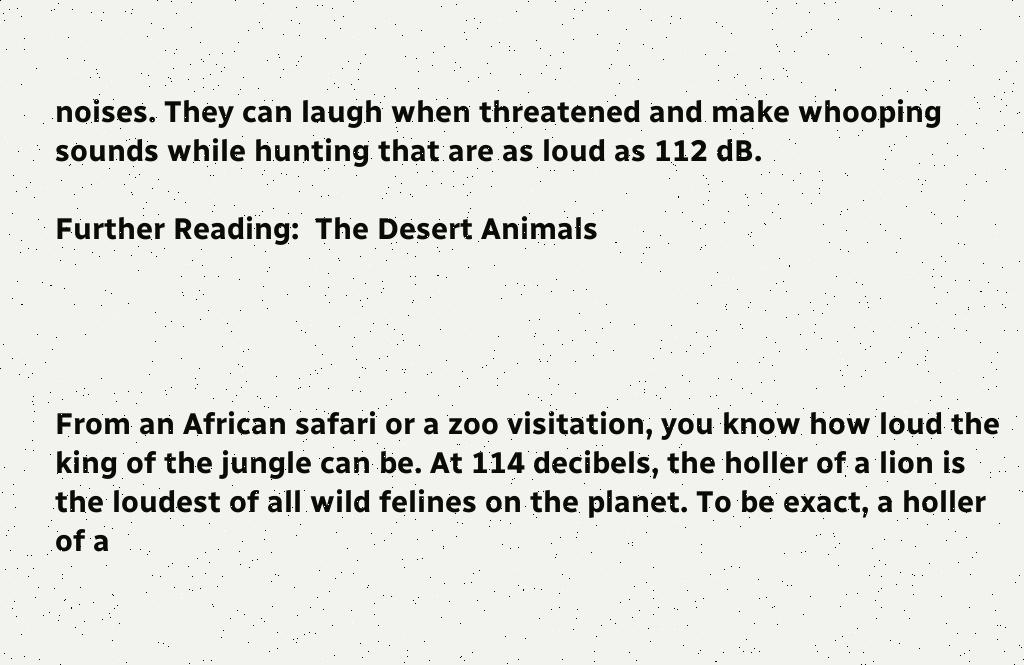noises. They can laugh when threatened and make whooping sounds while hunting that are as loud as 112 dB.

Further Reading:  The Desert Animals




From an African safari or a zoo visitation, you know how loud the king of the jungle can be. At 114 decibels, the holler of a lion is the loudest of all wild felines on the planet. To be exact, a holler of a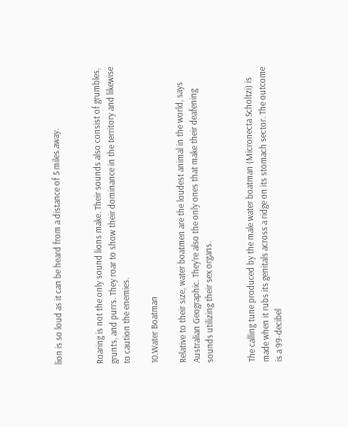lion is so loud as it can be heard from a distance of 5 miles away.


Roaring is not the only sound lions make. Their sounds also consist of grumbles, grunts, and purrs. They roar to show their dominance in the territory and likewise to caution the enemies.

10.Water Boatman

Relative to their size, water boatmen are the loudest animal in the world, says Australian Geographic. They’re also the only ones that make their deafening sounds utilizing their sex organs.


The calling tune produced by the male water boatman (Micronecta Scholtzi) is made when it rubs its genitals across a ridge on its stomach sector. The outcome is a 99-decibel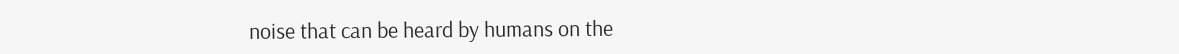noise that can be heard by humans on the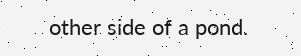other side of a pond.